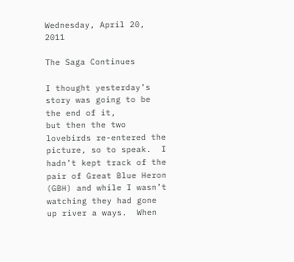Wednesday, April 20, 2011

The Saga Continues

I thought yesterday’s story was going to be the end of it,
but then the two lovebirds re-entered the picture, so to speak.  I hadn’t kept track of the pair of Great Blue Heron (GBH) and while I wasn’t watching they had gone up river a ways.  When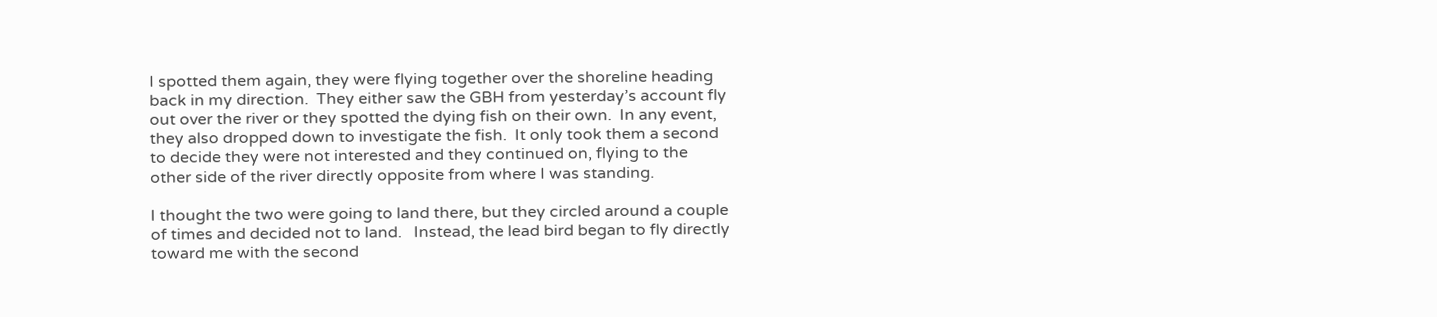I spotted them again, they were flying together over the shoreline heading back in my direction.  They either saw the GBH from yesterday’s account fly out over the river or they spotted the dying fish on their own.  In any event, they also dropped down to investigate the fish.  It only took them a second to decide they were not interested and they continued on, flying to the other side of the river directly opposite from where I was standing.

I thought the two were going to land there, but they circled around a couple of times and decided not to land.   Instead, the lead bird began to fly directly toward me with the second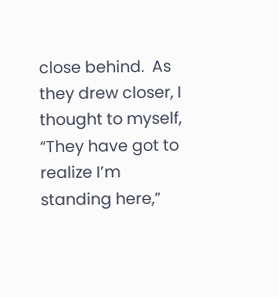close behind.  As they drew closer, I thought to myself, “They have got to realize I’m standing here,”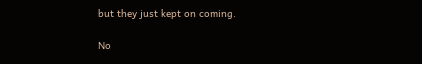but they just kept on coming.

No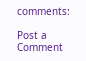comments:

Post a Comment